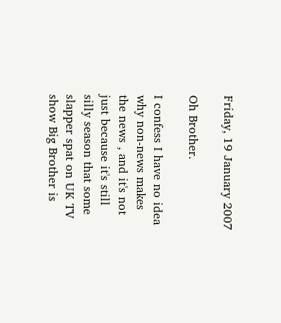Friday, 19 January 2007

Oh Brother.

I confess I have no idea why non-news makes the news , and it's not just because it's still silly season that some slapper spat on UK TV show Big Brother is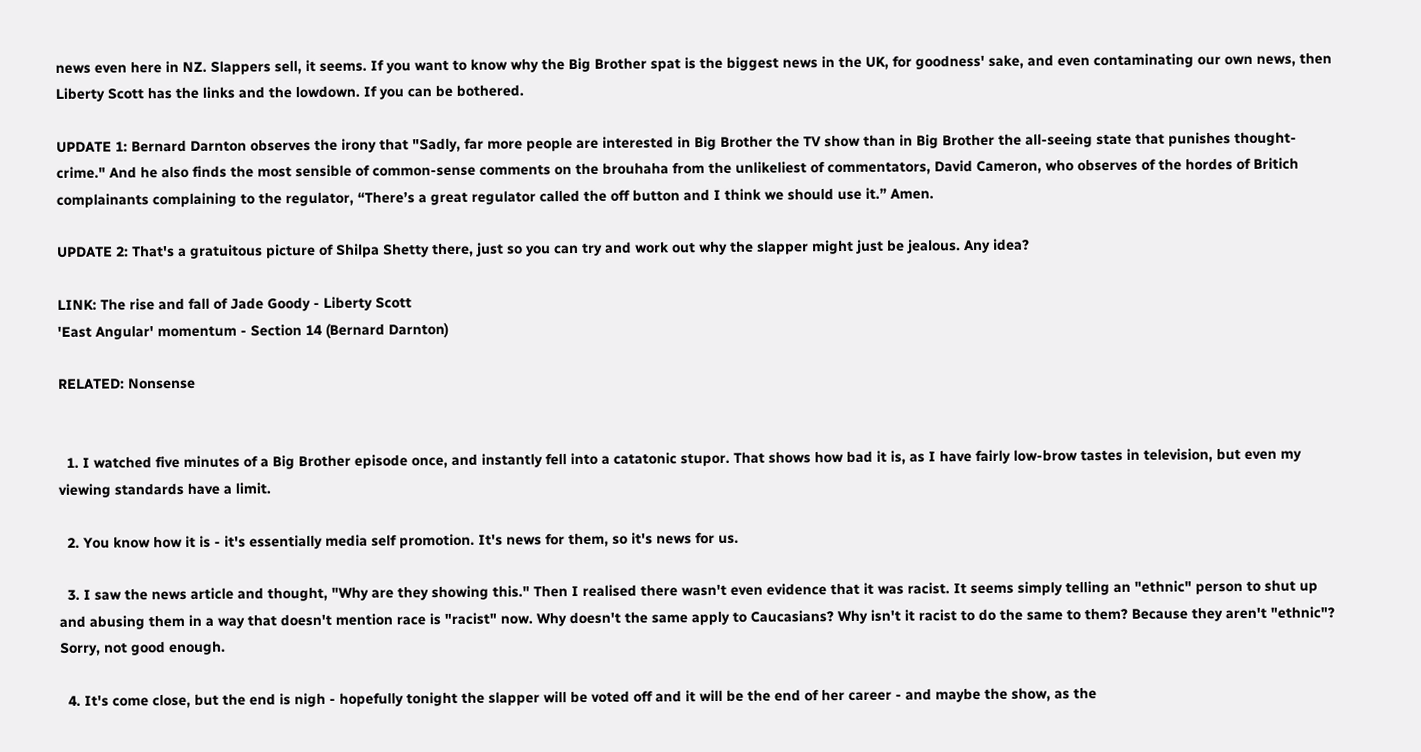news even here in NZ. Slappers sell, it seems. If you want to know why the Big Brother spat is the biggest news in the UK, for goodness' sake, and even contaminating our own news, then Liberty Scott has the links and the lowdown. If you can be bothered.

UPDATE 1: Bernard Darnton observes the irony that "Sadly, far more people are interested in Big Brother the TV show than in Big Brother the all-seeing state that punishes thought-crime." And he also finds the most sensible of common-sense comments on the brouhaha from the unlikeliest of commentators, David Cameron, who observes of the hordes of Britich complainants complaining to the regulator, “There’s a great regulator called the off button and I think we should use it.” Amen.

UPDATE 2: That's a gratuitous picture of Shilpa Shetty there, just so you can try and work out why the slapper might just be jealous. Any idea?

LINK: The rise and fall of Jade Goody - Liberty Scott
'East Angular' momentum - Section 14 (Bernard Darnton)

RELATED: Nonsense


  1. I watched five minutes of a Big Brother episode once, and instantly fell into a catatonic stupor. That shows how bad it is, as I have fairly low-brow tastes in television, but even my viewing standards have a limit.

  2. You know how it is - it's essentially media self promotion. It's news for them, so it's news for us.

  3. I saw the news article and thought, "Why are they showing this." Then I realised there wasn't even evidence that it was racist. It seems simply telling an "ethnic" person to shut up and abusing them in a way that doesn't mention race is "racist" now. Why doesn't the same apply to Caucasians? Why isn't it racist to do the same to them? Because they aren't "ethnic"? Sorry, not good enough.

  4. It's come close, but the end is nigh - hopefully tonight the slapper will be voted off and it will be the end of her career - and maybe the show, as the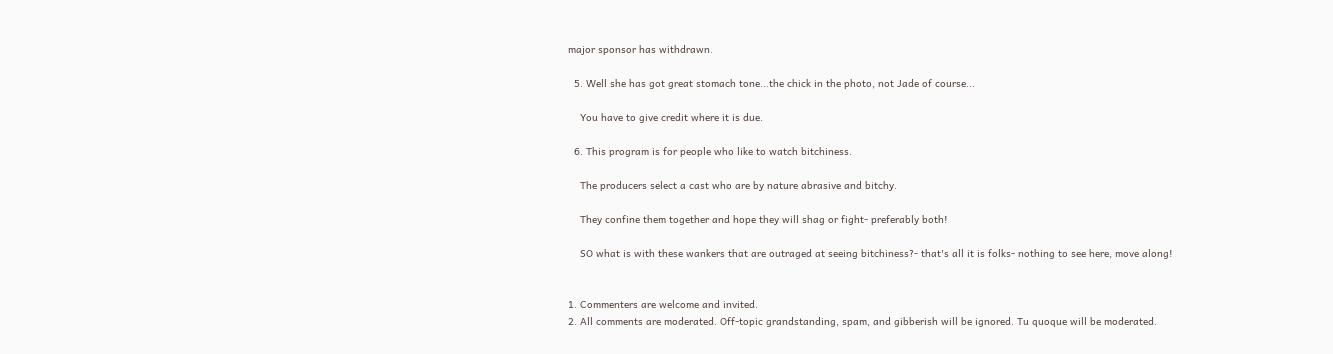major sponsor has withdrawn.

  5. Well she has got great stomach tone...the chick in the photo, not Jade of course...

    You have to give credit where it is due.

  6. This program is for people who like to watch bitchiness.

    The producers select a cast who are by nature abrasive and bitchy.

    They confine them together and hope they will shag or fight- preferably both!

    SO what is with these wankers that are outraged at seeing bitchiness?- that's all it is folks- nothing to see here, move along!


1. Commenters are welcome and invited.
2. All comments are moderated. Off-topic grandstanding, spam, and gibberish will be ignored. Tu quoque will be moderated.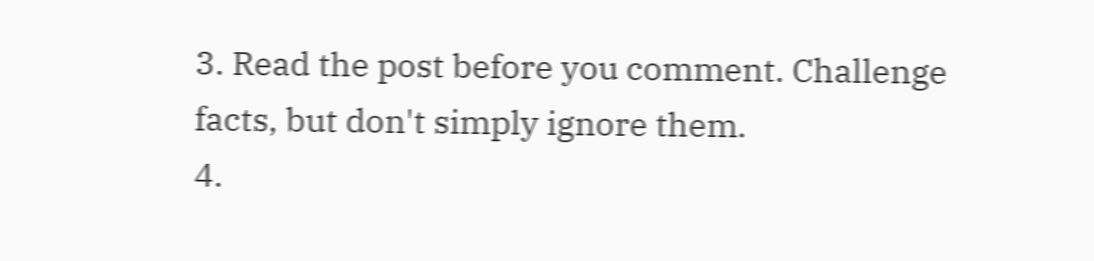3. Read the post before you comment. Challenge facts, but don't simply ignore them.
4.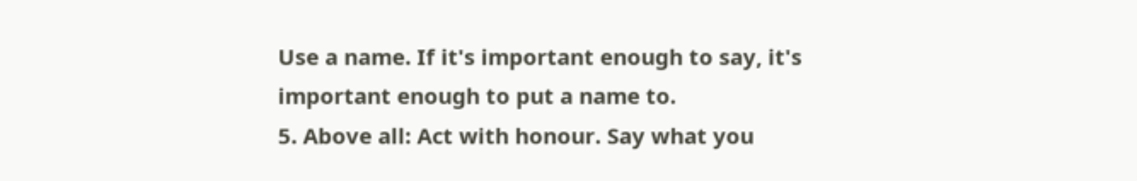Use a name. If it's important enough to say, it's important enough to put a name to.
5. Above all: Act with honour. Say what you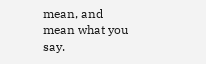mean, and mean what you say.